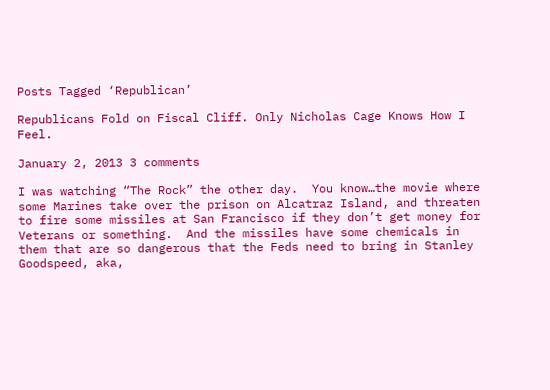Posts Tagged ‘Republican’

Republicans Fold on Fiscal Cliff. Only Nicholas Cage Knows How I Feel.

January 2, 2013 3 comments

I was watching “The Rock” the other day.  You know…the movie where some Marines take over the prison on Alcatraz Island, and threaten to fire some missiles at San Francisco if they don’t get money for Veterans or something.  And the missiles have some chemicals in them that are so dangerous that the Feds need to bring in Stanley Goodspeed, aka,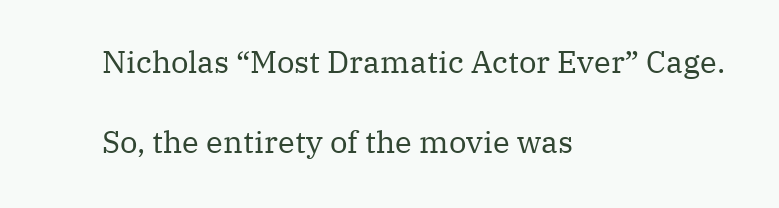Nicholas “Most Dramatic Actor Ever” Cage.

So, the entirety of the movie was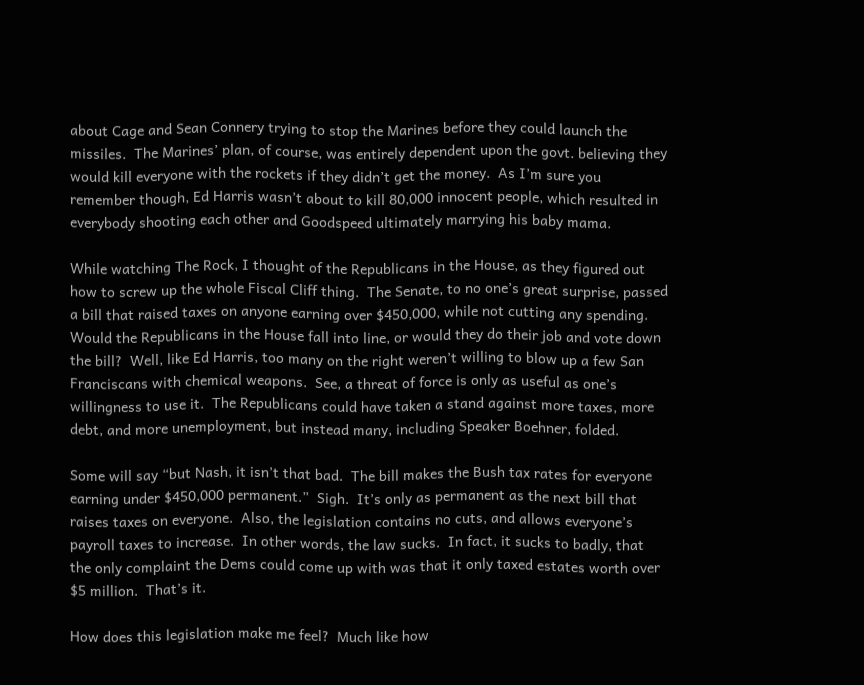about Cage and Sean Connery trying to stop the Marines before they could launch the missiles.  The Marines’ plan, of course, was entirely dependent upon the govt. believing they would kill everyone with the rockets if they didn’t get the money.  As I’m sure you remember though, Ed Harris wasn’t about to kill 80,000 innocent people, which resulted in everybody shooting each other and Goodspeed ultimately marrying his baby mama.

While watching The Rock, I thought of the Republicans in the House, as they figured out how to screw up the whole Fiscal Cliff thing.  The Senate, to no one’s great surprise, passed a bill that raised taxes on anyone earning over $450,000, while not cutting any spending.  Would the Republicans in the House fall into line, or would they do their job and vote down the bill?  Well, like Ed Harris, too many on the right weren’t willing to blow up a few San Franciscans with chemical weapons.  See, a threat of force is only as useful as one’s willingness to use it.  The Republicans could have taken a stand against more taxes, more debt, and more unemployment, but instead many, including Speaker Boehner, folded.

Some will say “but Nash, it isn’t that bad.  The bill makes the Bush tax rates for everyone earning under $450,000 permanent.”  Sigh.  It’s only as permanent as the next bill that raises taxes on everyone.  Also, the legislation contains no cuts, and allows everyone’s payroll taxes to increase.  In other words, the law sucks.  In fact, it sucks to badly, that the only complaint the Dems could come up with was that it only taxed estates worth over $5 million.  That’s it.

How does this legislation make me feel?  Much like how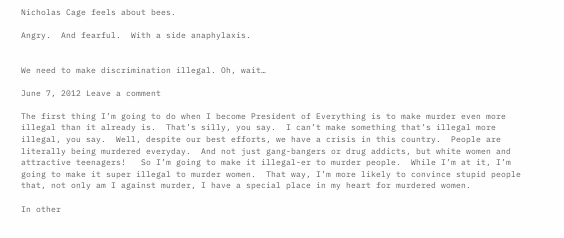Nicholas Cage feels about bees.

Angry.  And fearful.  With a side anaphylaxis.


We need to make discrimination illegal. Oh, wait…

June 7, 2012 Leave a comment

The first thing I’m going to do when I become President of Everything is to make murder even more illegal than it already is.  That’s silly, you say.  I can’t make something that’s illegal more illegal, you say.  Well, despite our best efforts, we have a crisis in this country.  People are literally being murdered everyday.  And not just gang-bangers or drug addicts, but white women and attractive teenagers!   So I’m going to make it illegal-er to murder people.  While I’m at it, I’m going to make it super illegal to murder women.  That way, I’m more likely to convince stupid people that, not only am I against murder, I have a special place in my heart for murdered women.

In other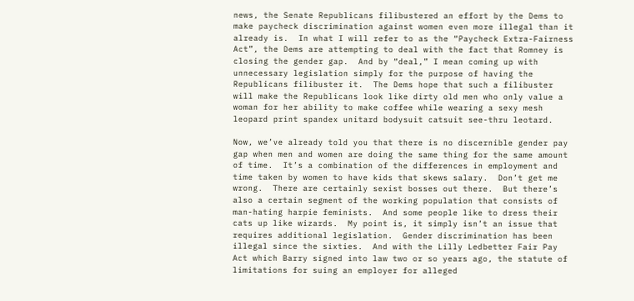news, the Senate Republicans filibustered an effort by the Dems to make paycheck discrimination against women even more illegal than it already is.  In what I will refer to as the “Paycheck Extra-Fairness Act”, the Dems are attempting to deal with the fact that Romney is closing the gender gap.  And by “deal,” I mean coming up with unnecessary legislation simply for the purpose of having the Republicans filibuster it.  The Dems hope that such a filibuster will make the Republicans look like dirty old men who only value a woman for her ability to make coffee while wearing a sexy mesh leopard print spandex unitard bodysuit catsuit see-thru leotard.

Now, we’ve already told you that there is no discernible gender pay gap when men and women are doing the same thing for the same amount of time.  It’s a combination of the differences in employment and time taken by women to have kids that skews salary.  Don’t get me wrong.  There are certainly sexist bosses out there.  But there’s also a certain segment of the working population that consists of man-hating harpie feminists.  And some people like to dress their cats up like wizards.  My point is, it simply isn’t an issue that requires additional legislation.  Gender discrimination has been illegal since the sixties.  And with the Lilly Ledbetter Fair Pay Act which Barry signed into law two or so years ago, the statute of limitations for suing an employer for alleged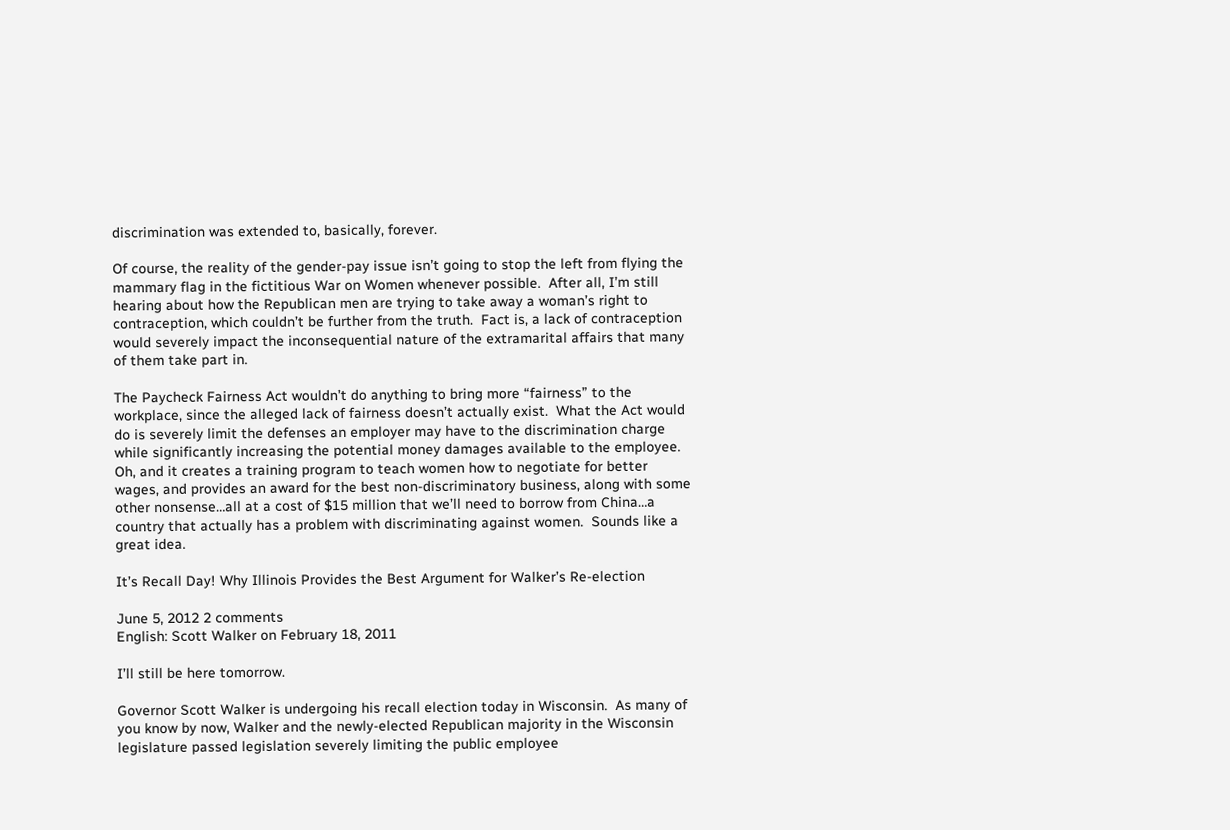discrimination was extended to, basically, forever.

Of course, the reality of the gender-pay issue isn’t going to stop the left from flying the mammary flag in the fictitious War on Women whenever possible.  After all, I’m still hearing about how the Republican men are trying to take away a woman’s right to contraception, which couldn’t be further from the truth.  Fact is, a lack of contraception would severely impact the inconsequential nature of the extramarital affairs that many of them take part in.

The Paycheck Fairness Act wouldn’t do anything to bring more “fairness” to the workplace, since the alleged lack of fairness doesn’t actually exist.  What the Act would do is severely limit the defenses an employer may have to the discrimination charge while significantly increasing the potential money damages available to the employee.  Oh, and it creates a training program to teach women how to negotiate for better wages, and provides an award for the best non-discriminatory business, along with some other nonsense…all at a cost of $15 million that we’ll need to borrow from China…a country that actually has a problem with discriminating against women.  Sounds like a great idea.

It’s Recall Day! Why Illinois Provides the Best Argument for Walker’s Re-election

June 5, 2012 2 comments
English: Scott Walker on February 18, 2011

I’ll still be here tomorrow.

Governor Scott Walker is undergoing his recall election today in Wisconsin.  As many of you know by now, Walker and the newly-elected Republican majority in the Wisconsin legislature passed legislation severely limiting the public employee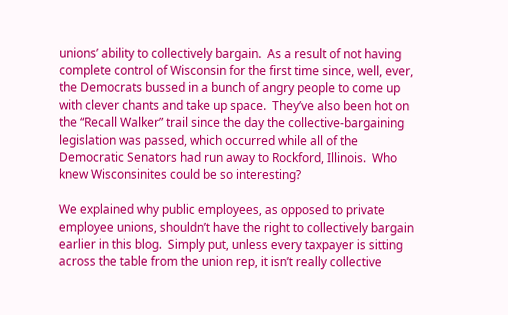unions’ ability to collectively bargain.  As a result of not having complete control of Wisconsin for the first time since, well, ever, the Democrats bussed in a bunch of angry people to come up with clever chants and take up space.  They’ve also been hot on the “Recall Walker” trail since the day the collective-bargaining legislation was passed, which occurred while all of the Democratic Senators had run away to Rockford, Illinois.  Who knew Wisconsinites could be so interesting?

We explained why public employees, as opposed to private employee unions, shouldn’t have the right to collectively bargain earlier in this blog.  Simply put, unless every taxpayer is sitting across the table from the union rep, it isn’t really collective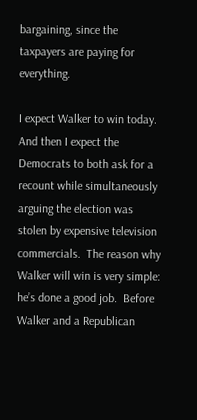bargaining, since the taxpayers are paying for everything.

I expect Walker to win today.  And then I expect the Democrats to both ask for a recount while simultaneously arguing the election was stolen by expensive television commercials.  The reason why Walker will win is very simple: he’s done a good job.  Before Walker and a Republican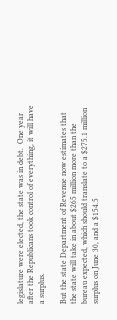legislature were elected, the state was in debt.  One year after the Republicans took control of everything, it will have a surplus.

But the state Department of Revenue now estimates that the state will take in about $265 million more than the bureau expected, which should translate to a $275.1 million surplus on June 30, and a $154.5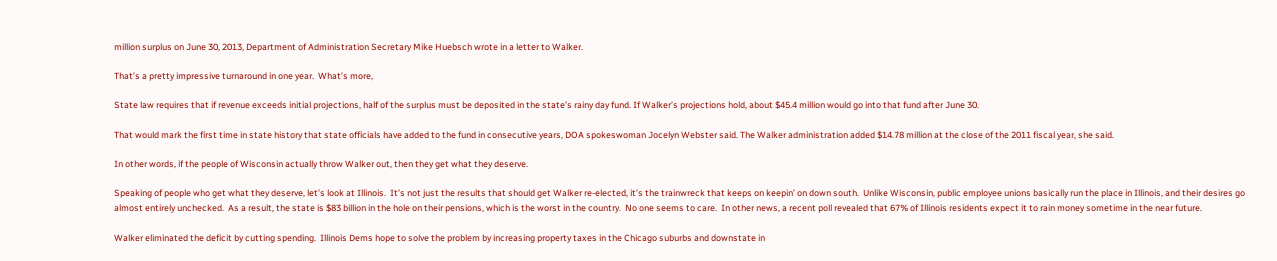million surplus on June 30, 2013, Department of Administration Secretary Mike Huebsch wrote in a letter to Walker.

That’s a pretty impressive turnaround in one year.  What’s more,

State law requires that if revenue exceeds initial projections, half of the surplus must be deposited in the state’s rainy day fund. If Walker’s projections hold, about $45.4 million would go into that fund after June 30.

That would mark the first time in state history that state officials have added to the fund in consecutive years, DOA spokeswoman Jocelyn Webster said. The Walker administration added $14.78 million at the close of the 2011 fiscal year, she said.

In other words, if the people of Wisconsin actually throw Walker out, then they get what they deserve.

Speaking of people who get what they deserve, let’s look at Illinois.  It’s not just the results that should get Walker re-elected, it’s the trainwreck that keeps on keepin’ on down south.  Unlike Wisconsin, public employee unions basically run the place in Illinois, and their desires go almost entirely unchecked.  As a result, the state is $83 billion in the hole on their pensions, which is the worst in the country.  No one seems to care.  In other news, a recent poll revealed that 67% of Illinois residents expect it to rain money sometime in the near future.

Walker eliminated the deficit by cutting spending.  Illinois Dems hope to solve the problem by increasing property taxes in the Chicago suburbs and downstate in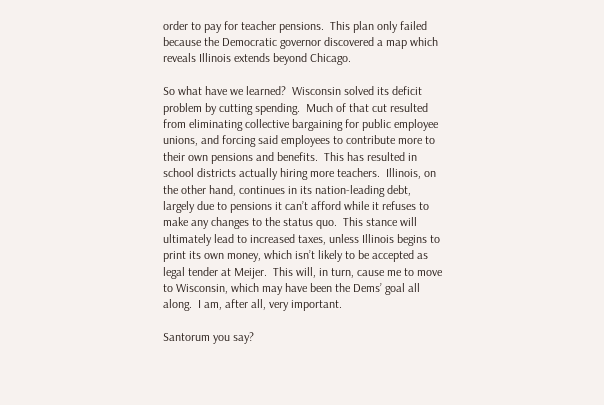order to pay for teacher pensions.  This plan only failed because the Democratic governor discovered a map which reveals Illinois extends beyond Chicago.

So what have we learned?  Wisconsin solved its deficit problem by cutting spending.  Much of that cut resulted from eliminating collective bargaining for public employee unions, and forcing said employees to contribute more to their own pensions and benefits.  This has resulted in school districts actually hiring more teachers.  Illinois, on the other hand, continues in its nation-leading debt, largely due to pensions it can’t afford while it refuses to make any changes to the status quo.  This stance will ultimately lead to increased taxes, unless Illinois begins to print its own money, which isn’t likely to be accepted as legal tender at Meijer.  This will, in turn, cause me to move to Wisconsin, which may have been the Dems’ goal all along.  I am, after all, very important.

Santorum you say?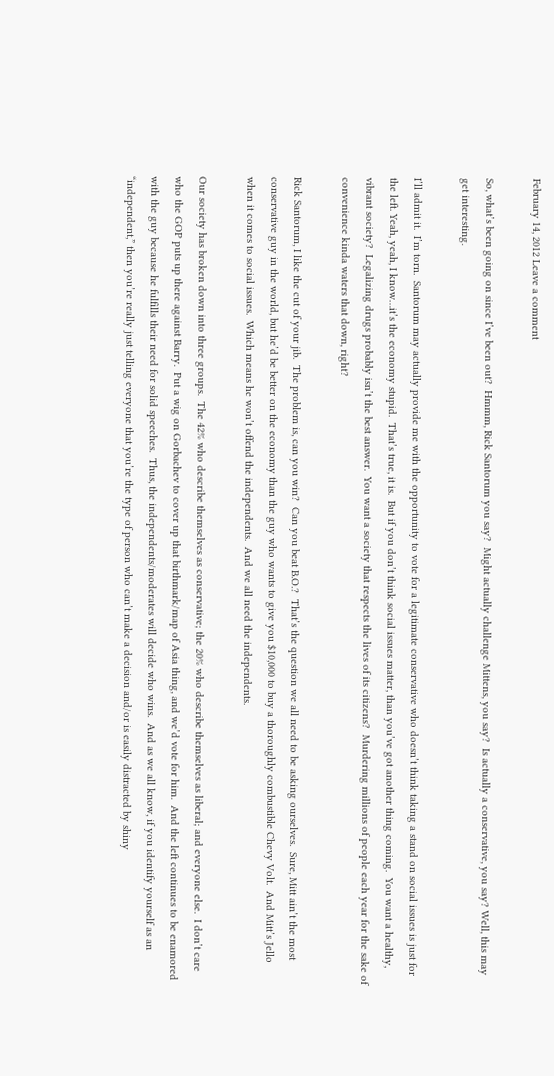February 14, 2012 Leave a comment

So, what’s been going on since I’ve been out?  Hmmm, Rick Santorum you say?  Might actually challenge Mittens, you say?  Is actually a conservative, you say? Well, this may get interesting.

I’ll admit it.  I’m torn.  Santorum may actually provide me with the opportunity to vote for a legitimate conservative who doesn’t think taking a stand on social issues is just for the left. Yeah, yeah, I know…it’s the economy stupid.  That’s true, it is.  But if you don’t think social issues matter, than you’ve got another thing coming.  You want a healthy, vibrant society?  Legalizing drugs probably isn’t the best answer.  You want a society that respects the lives of its citizens?  Murdering millions of people each year for the sake of convenience kinda waters that down, right?

Rick Santorum, I like the cut of your jib.  The problem is, can you win?  Can you beat B.O.?  That’s the question we all need to be asking ourselves.  Sure, Mitt ain’t the most conservative guy in the world, but he’d be better on the economy than the guy who wants to give you $10,000 to buy a thoroughly combustible Chevy Volt.  And Mitt’s Jello when it comes to social issues.  Which means he won’t offend the independents.  And we all need the independents.

Our society has broken down into three groups.  The 42% who describe themselves as conservative; the 20% who describe themselves as liberal; and everyone else.  I don’t care who the GOP puts up there against Barry.  Put a wig on Gorbachev to cover up that birthmark/map of Asia thing, and we’d vote for him.  And the left continues to be enamored with the guy because he fulfills their need for solid speeches.  Thus, the independents/moderates will decide who wins.  And as we all know, if you identify yourself as an “independent,” then you’re really just telling everyone that you’re the type of person who can’t make a decision and/or is easily distracted by shiny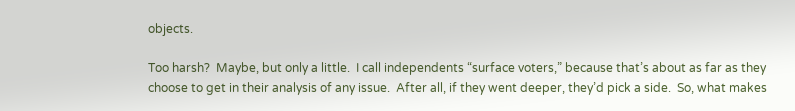objects.

Too harsh?  Maybe, but only a little.  I call independents “surface voters,” because that’s about as far as they choose to get in their analysis of any issue.  After all, if they went deeper, they’d pick a side.  So, what makes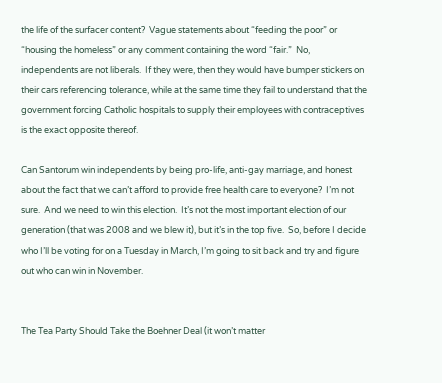the life of the surfacer content?  Vague statements about “feeding the poor” or “housing the homeless” or any comment containing the word “fair.”  No, independents are not liberals.  If they were, then they would have bumper stickers on their cars referencing tolerance, while at the same time they fail to understand that the government forcing Catholic hospitals to supply their employees with contraceptives is the exact opposite thereof.

Can Santorum win independents by being pro-life, anti-gay marriage, and honest about the fact that we can’t afford to provide free health care to everyone?  I’m not sure.  And we need to win this election.  It’s not the most important election of our generation (that was 2008 and we blew it), but it’s in the top five.  So, before I decide who I’ll be voting for on a Tuesday in March, I’m going to sit back and try and figure out who can win in November.


The Tea Party Should Take the Boehner Deal (it won’t matter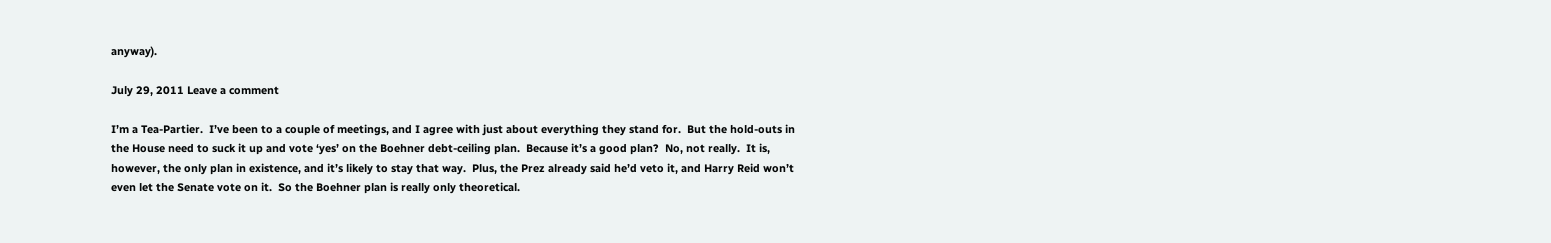anyway).

July 29, 2011 Leave a comment

I’m a Tea-Partier.  I’ve been to a couple of meetings, and I agree with just about everything they stand for.  But the hold-outs in the House need to suck it up and vote ‘yes’ on the Boehner debt-ceiling plan.  Because it’s a good plan?  No, not really.  It is, however, the only plan in existence, and it’s likely to stay that way.  Plus, the Prez already said he’d veto it, and Harry Reid won’t even let the Senate vote on it.  So the Boehner plan is really only theoretical.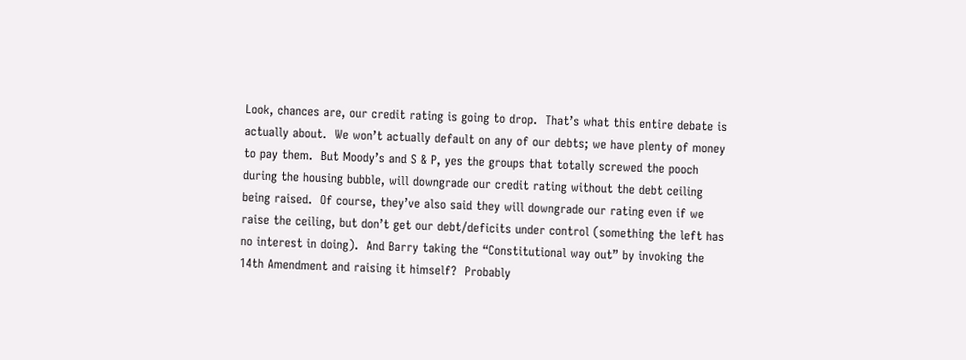Look, chances are, our credit rating is going to drop.  That’s what this entire debate is actually about.  We won’t actually default on any of our debts; we have plenty of money to pay them.  But Moody’s and S & P, yes the groups that totally screwed the pooch during the housing bubble, will downgrade our credit rating without the debt ceiling being raised.  Of course, they’ve also said they will downgrade our rating even if we raise the ceiling, but don’t get our debt/deficits under control (something the left has no interest in doing).  And Barry taking the “Constitutional way out” by invoking the 14th Amendment and raising it himself?  Probably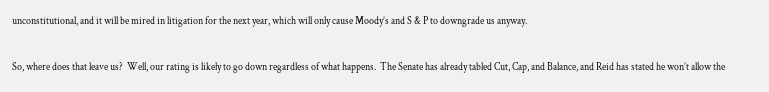unconstitutional, and it will be mired in litigation for the next year, which will only cause Moody’s and S & P to downgrade us anyway.

So, where does that leave us?  Well, our rating is likely to go down regardless of what happens.  The Senate has already tabled Cut, Cap, and Balance, and Reid has stated he won’t allow the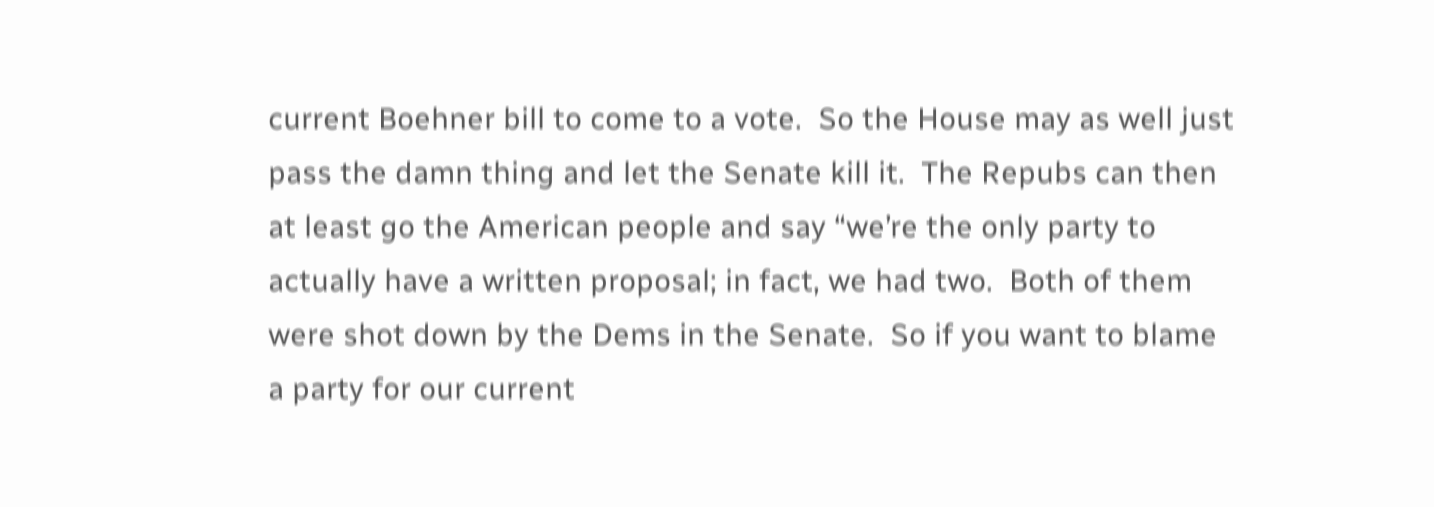current Boehner bill to come to a vote.  So the House may as well just pass the damn thing and let the Senate kill it.  The Repubs can then at least go the American people and say “we’re the only party to actually have a written proposal; in fact, we had two.  Both of them were shot down by the Dems in the Senate.  So if you want to blame a party for our current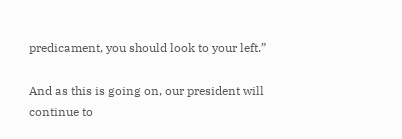predicament, you should look to your left.”

And as this is going on, our president will continue to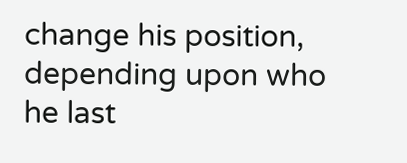change his position, depending upon who he last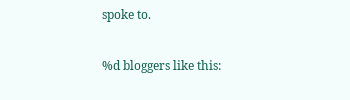spoke to.

%d bloggers like this: